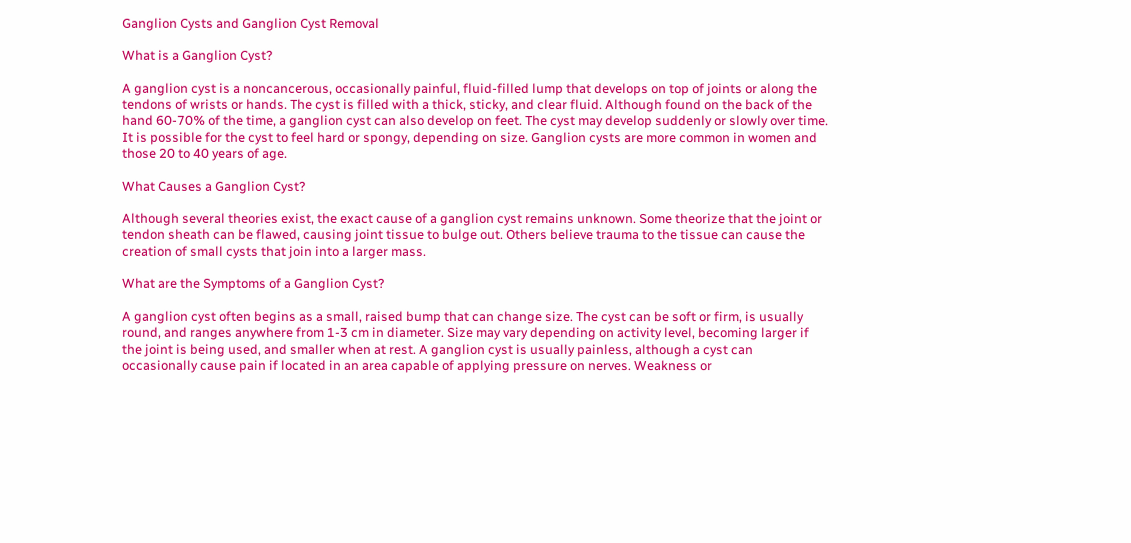Ganglion Cysts and Ganglion Cyst Removal

What is a Ganglion Cyst?

A ganglion cyst is a noncancerous, occasionally painful, fluid-filled lump that develops on top of joints or along the tendons of wrists or hands. The cyst is filled with a thick, sticky, and clear fluid. Although found on the back of the hand 60-70% of the time, a ganglion cyst can also develop on feet. The cyst may develop suddenly or slowly over time. It is possible for the cyst to feel hard or spongy, depending on size. Ganglion cysts are more common in women and those 20 to 40 years of age.

What Causes a Ganglion Cyst?

Although several theories exist, the exact cause of a ganglion cyst remains unknown. Some theorize that the joint or tendon sheath can be flawed, causing joint tissue to bulge out. Others believe trauma to the tissue can cause the creation of small cysts that join into a larger mass.

What are the Symptoms of a Ganglion Cyst?

A ganglion cyst often begins as a small, raised bump that can change size. The cyst can be soft or firm, is usually round, and ranges anywhere from 1-3 cm in diameter. Size may vary depending on activity level, becoming larger if the joint is being used, and smaller when at rest. A ganglion cyst is usually painless, although a cyst can occasionally cause pain if located in an area capable of applying pressure on nerves. Weakness or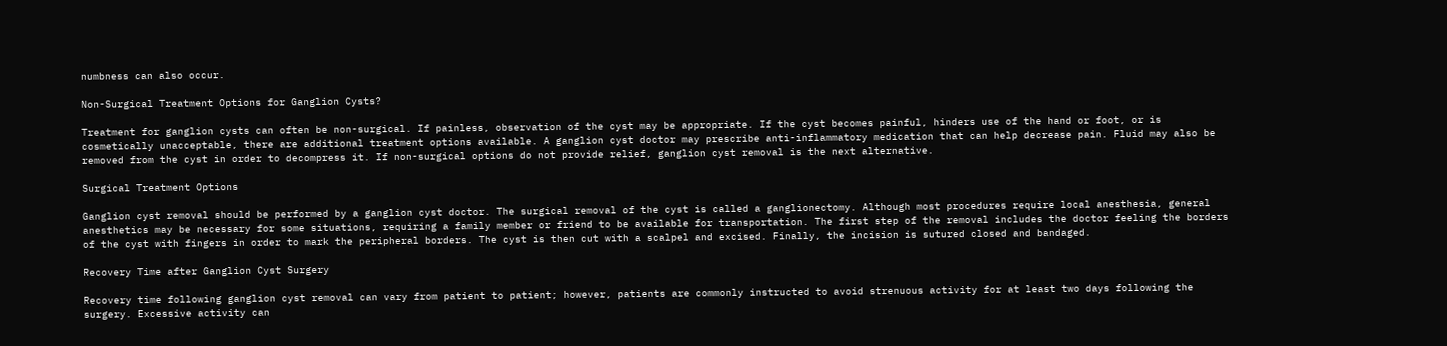numbness can also occur.

Non-Surgical Treatment Options for Ganglion Cysts?

Treatment for ganglion cysts can often be non-surgical. If painless, observation of the cyst may be appropriate. If the cyst becomes painful, hinders use of the hand or foot, or is cosmetically unacceptable, there are additional treatment options available. A ganglion cyst doctor may prescribe anti-inflammatory medication that can help decrease pain. Fluid may also be removed from the cyst in order to decompress it. If non-surgical options do not provide relief, ganglion cyst removal is the next alternative.

Surgical Treatment Options

Ganglion cyst removal should be performed by a ganglion cyst doctor. The surgical removal of the cyst is called a ganglionectomy. Although most procedures require local anesthesia, general anesthetics may be necessary for some situations, requiring a family member or friend to be available for transportation. The first step of the removal includes the doctor feeling the borders of the cyst with fingers in order to mark the peripheral borders. The cyst is then cut with a scalpel and excised. Finally, the incision is sutured closed and bandaged.

Recovery Time after Ganglion Cyst Surgery

Recovery time following ganglion cyst removal can vary from patient to patient; however, patients are commonly instructed to avoid strenuous activity for at least two days following the surgery. Excessive activity can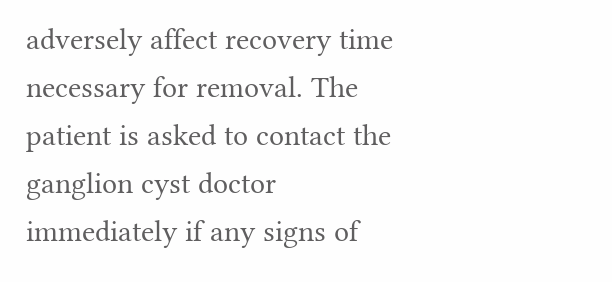adversely affect recovery time necessary for removal. The patient is asked to contact the ganglion cyst doctor immediately if any signs of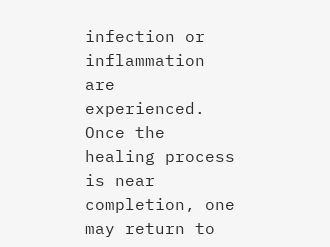infection or inflammation are experienced. Once the healing process is near completion, one may return to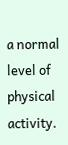a normal level of physical activity.